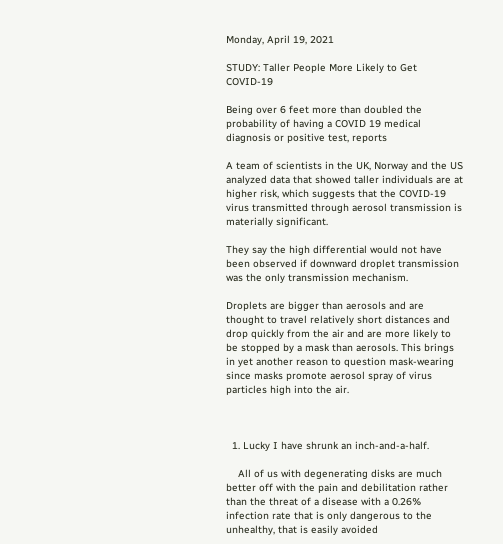Monday, April 19, 2021

STUDY: Taller People More Likely to Get COVID-19

Being over 6 feet more than doubled the probability of having a COVID 19 medical diagnosis or positive test, reports

A team of scientists in the UK, Norway and the US analyzed data that showed taller individuals are at higher risk, which suggests that the COVID-19 virus transmitted through aerosol transmission is materially significant.

They say the high differential would not have been observed if downward droplet transmission was the only transmission mechanism.

Droplets are bigger than aerosols and are thought to travel relatively short distances and drop quickly from the air and are more likely to be stopped by a mask than aerosols. This brings in yet another reason to question mask-wearing since masks promote aerosol spray of virus particles high into the air.



  1. Lucky I have shrunk an inch-and-a-half.

    All of us with degenerating disks are much better off with the pain and debilitation rather than the threat of a disease with a 0.26% infection rate that is only dangerous to the unhealthy, that is easily avoided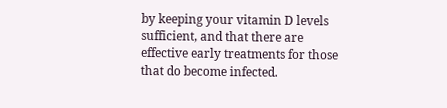by keeping your vitamin D levels sufficient, and that there are effective early treatments for those that do become infected.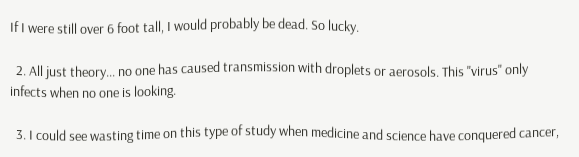If I were still over 6 foot tall, I would probably be dead. So lucky.

  2. All just theory... no one has caused transmission with droplets or aerosols. This "virus" only infects when no one is looking.

  3. I could see wasting time on this type of study when medicine and science have conquered cancer,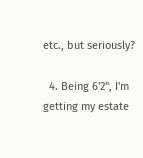etc., but seriously?

  4. Being 6'2", I'm getting my estate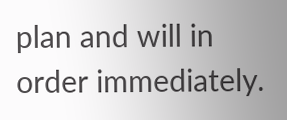plan and will in order immediately.